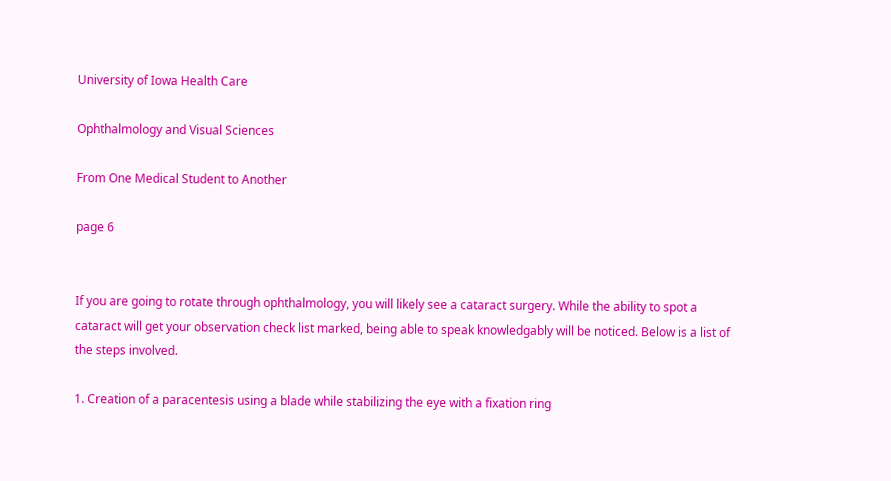University of Iowa Health Care

Ophthalmology and Visual Sciences

From One Medical Student to Another

page 6


If you are going to rotate through ophthalmology, you will likely see a cataract surgery. While the ability to spot a cataract will get your observation check list marked, being able to speak knowledgably will be noticed. Below is a list of the steps involved.

1. Creation of a paracentesis using a blade while stabilizing the eye with a fixation ring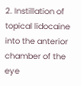2. Instillation of topical lidocaine into the anterior chamber of the eye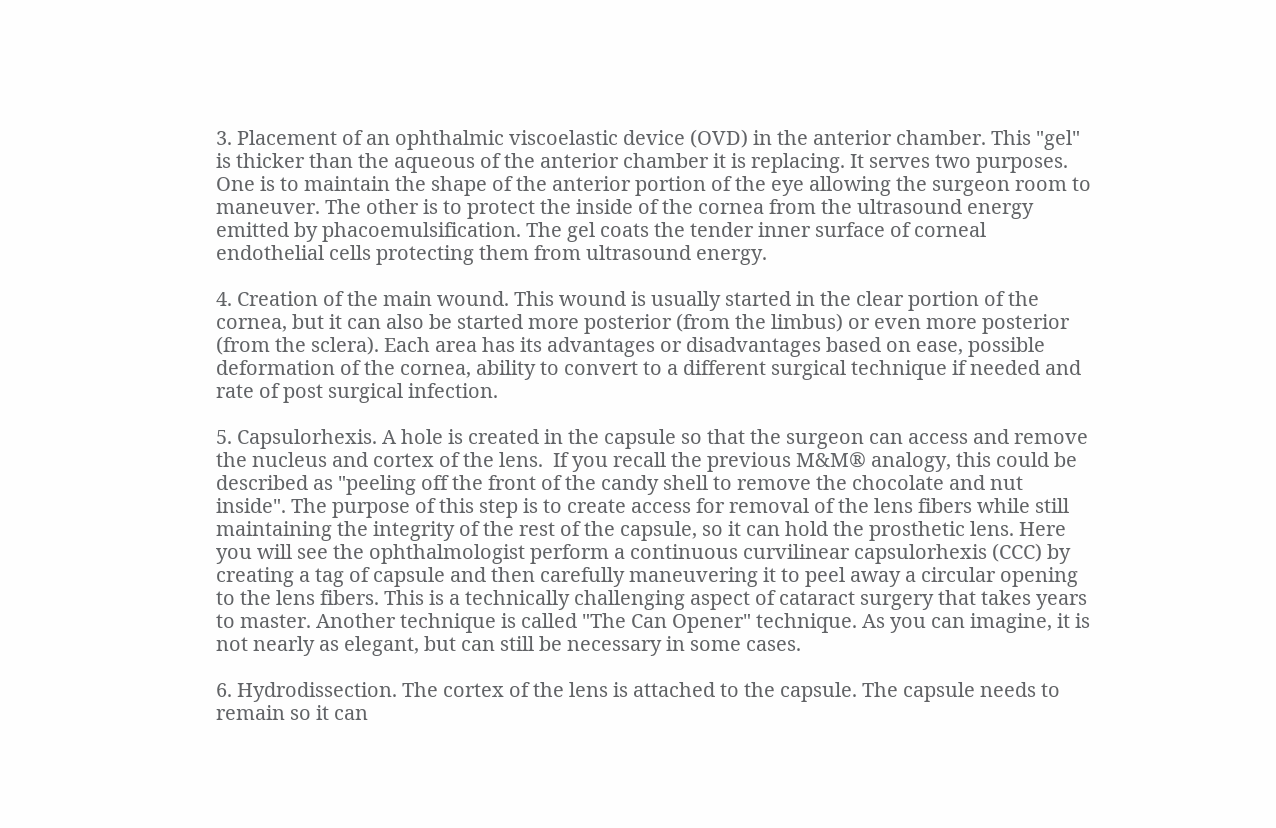3. Placement of an ophthalmic viscoelastic device (OVD) in the anterior chamber. This "gel" is thicker than the aqueous of the anterior chamber it is replacing. It serves two purposes. One is to maintain the shape of the anterior portion of the eye allowing the surgeon room to maneuver. The other is to protect the inside of the cornea from the ultrasound energy emitted by phacoemulsification. The gel coats the tender inner surface of corneal endothelial cells protecting them from ultrasound energy.

4. Creation of the main wound. This wound is usually started in the clear portion of the cornea, but it can also be started more posterior (from the limbus) or even more posterior (from the sclera). Each area has its advantages or disadvantages based on ease, possible deformation of the cornea, ability to convert to a different surgical technique if needed and rate of post surgical infection.

5. Capsulorhexis. A hole is created in the capsule so that the surgeon can access and remove the nucleus and cortex of the lens.  If you recall the previous M&M® analogy, this could be described as "peeling off the front of the candy shell to remove the chocolate and nut inside". The purpose of this step is to create access for removal of the lens fibers while still maintaining the integrity of the rest of the capsule, so it can hold the prosthetic lens. Here you will see the ophthalmologist perform a continuous curvilinear capsulorhexis (CCC) by creating a tag of capsule and then carefully maneuvering it to peel away a circular opening to the lens fibers. This is a technically challenging aspect of cataract surgery that takes years to master. Another technique is called "The Can Opener" technique. As you can imagine, it is not nearly as elegant, but can still be necessary in some cases.

6. Hydrodissection. The cortex of the lens is attached to the capsule. The capsule needs to remain so it can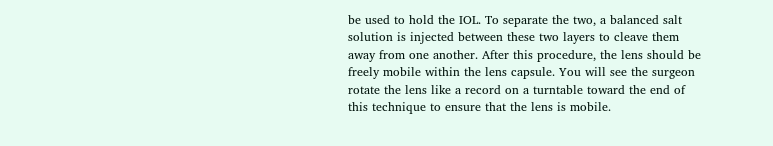be used to hold the IOL. To separate the two, a balanced salt solution is injected between these two layers to cleave them away from one another. After this procedure, the lens should be freely mobile within the lens capsule. You will see the surgeon rotate the lens like a record on a turntable toward the end of this technique to ensure that the lens is mobile.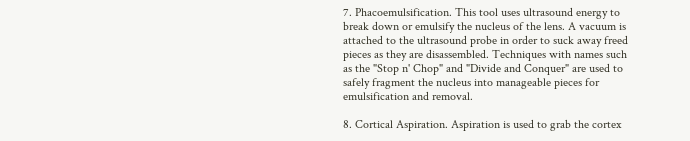7. Phacoemulsification. This tool uses ultrasound energy to break down or emulsify the nucleus of the lens. A vacuum is attached to the ultrasound probe in order to suck away freed pieces as they are disassembled. Techniques with names such as the "Stop n' Chop" and "Divide and Conquer" are used to safely fragment the nucleus into manageable pieces for emulsification and removal.

8. Cortical Aspiration. Aspiration is used to grab the cortex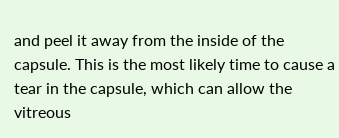and peel it away from the inside of the capsule. This is the most likely time to cause a tear in the capsule, which can allow the vitreous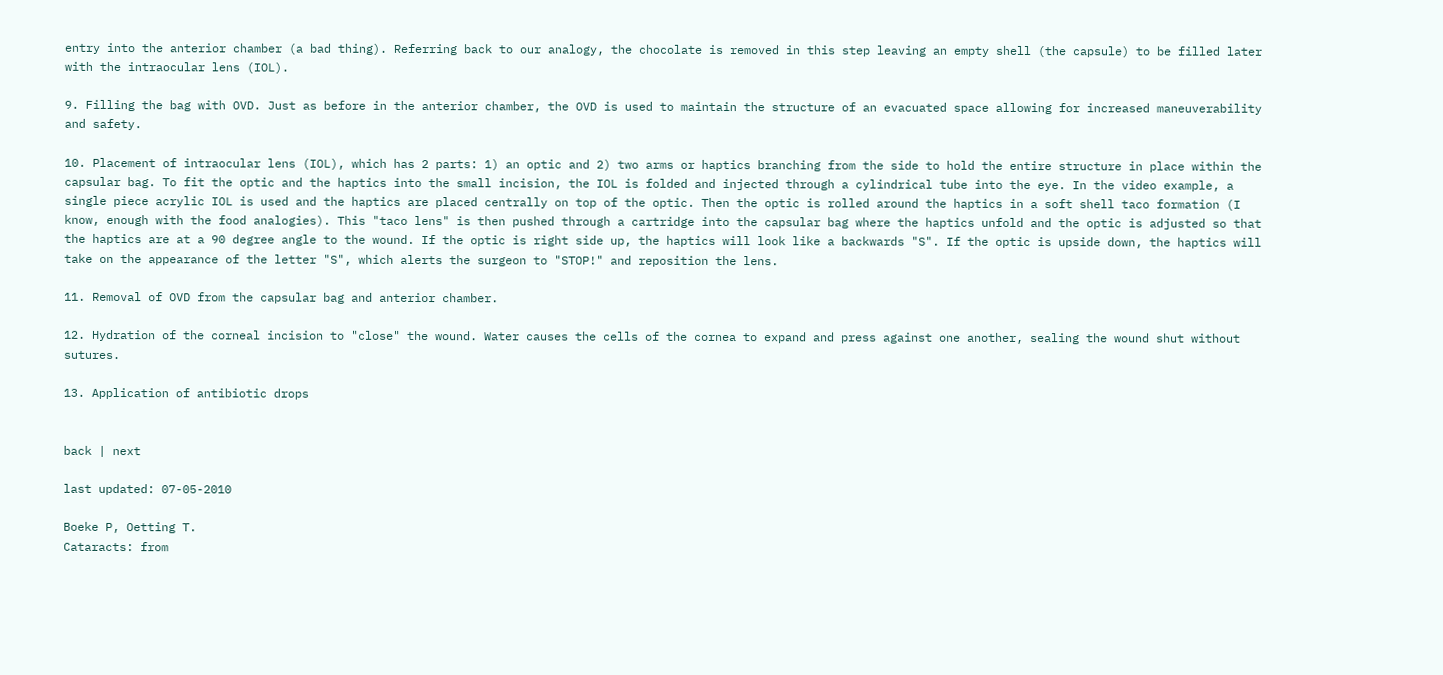entry into the anterior chamber (a bad thing). Referring back to our analogy, the chocolate is removed in this step leaving an empty shell (the capsule) to be filled later with the intraocular lens (IOL).

9. Filling the bag with OVD. Just as before in the anterior chamber, the OVD is used to maintain the structure of an evacuated space allowing for increased maneuverability and safety.

10. Placement of intraocular lens (IOL), which has 2 parts: 1) an optic and 2) two arms or haptics branching from the side to hold the entire structure in place within the capsular bag. To fit the optic and the haptics into the small incision, the IOL is folded and injected through a cylindrical tube into the eye. In the video example, a single piece acrylic IOL is used and the haptics are placed centrally on top of the optic. Then the optic is rolled around the haptics in a soft shell taco formation (I know, enough with the food analogies). This "taco lens" is then pushed through a cartridge into the capsular bag where the haptics unfold and the optic is adjusted so that the haptics are at a 90 degree angle to the wound. If the optic is right side up, the haptics will look like a backwards "S". If the optic is upside down, the haptics will take on the appearance of the letter "S", which alerts the surgeon to "STOP!" and reposition the lens.

11. Removal of OVD from the capsular bag and anterior chamber.

12. Hydration of the corneal incision to "close" the wound. Water causes the cells of the cornea to expand and press against one another, sealing the wound shut without sutures.

13. Application of antibiotic drops


back | next

last updated: 07-05-2010

Boeke P, Oetting T.
Cataracts: from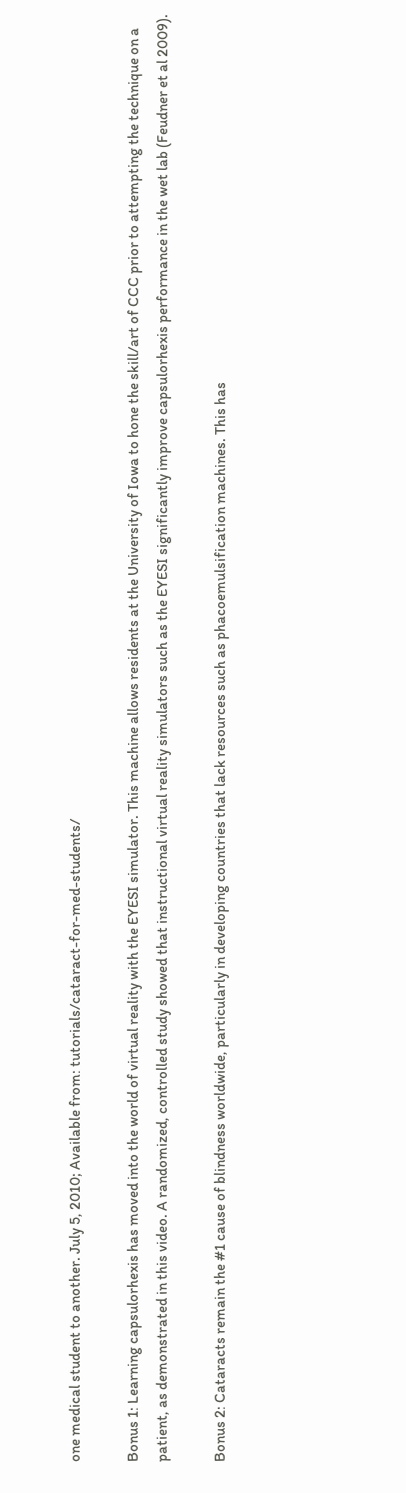one medical student to another. July 5, 2010; Available from: tutorials/cataract-for-med-students/

Bonus 1: Learning capsulorhexis has moved into the world of virtual reality with the EYESI simulator. This machine allows residents at the University of Iowa to hone the skill/art of CCC prior to attempting the technique on a patient, as demonstrated in this video. A randomized, controlled study showed that instructional virtual reality simulators such as the EYESI significantly improve capsulorhexis performance in the wet lab (Feudner et al 2009).

Bonus 2: Cataracts remain the #1 cause of blindness worldwide, particularly in developing countries that lack resources such as phacoemulsification machines. This has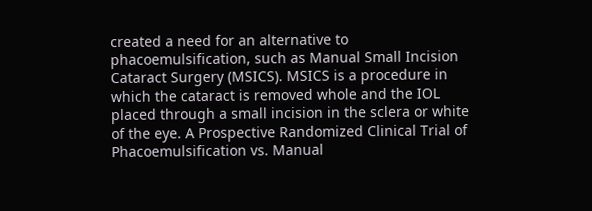created a need for an alternative to phacoemulsification, such as Manual Small Incision Cataract Surgery (MSICS). MSICS is a procedure in which the cataract is removed whole and the IOL placed through a small incision in the sclera or white of the eye. A Prospective Randomized Clinical Trial of Phacoemulsification vs. Manual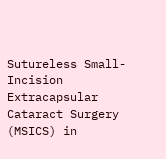Sutureless Small-Incision Extracapsular Cataract Surgery (MSICS) in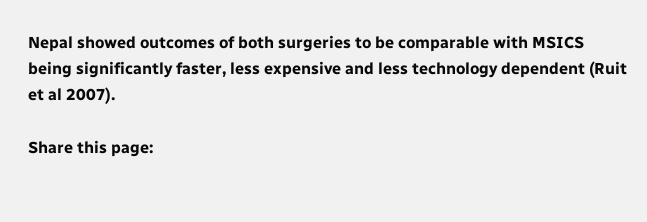Nepal showed outcomes of both surgeries to be comparable with MSICS being significantly faster, less expensive and less technology dependent (Ruit et al 2007).

Share this page: